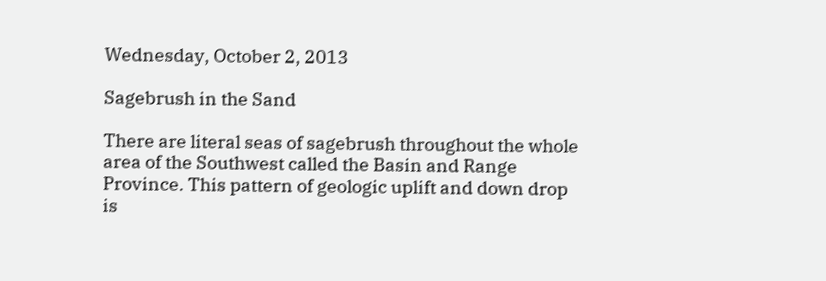Wednesday, October 2, 2013

Sagebrush in the Sand

There are literal seas of sagebrush throughout the whole area of the Southwest called the Basin and Range Province. This pattern of geologic uplift and down drop is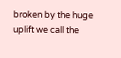broken by the huge uplift we call the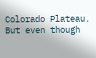Colorado Plateau. But even though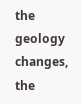the geology changes, the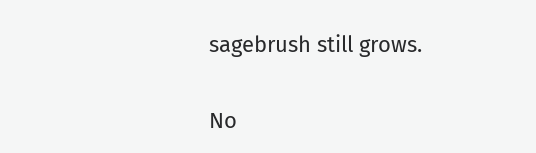sagebrush still grows.

No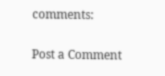comments:

Post a Comment